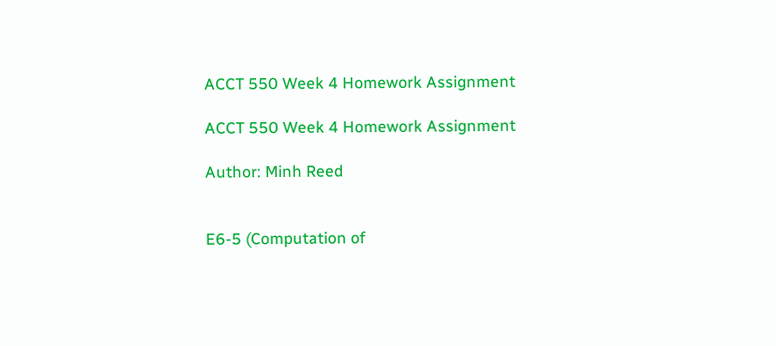ACCT 550 Week 4 Homework Assignment

ACCT 550 Week 4 Homework Assignment

Author: Minh Reed


E6-5 (Computation of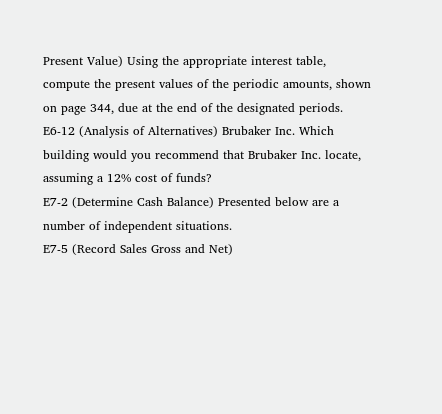Present Value) Using the appropriate interest table, compute the present values of the periodic amounts, shown on page 344, due at the end of the designated periods.
E6-12 (Analysis of Alternatives) Brubaker Inc. Which building would you recommend that Brubaker Inc. locate, assuming a 12% cost of funds?
E7-2 (Determine Cash Balance) Presented below are a number of independent situations.
E7-5 (Record Sales Gross and Net)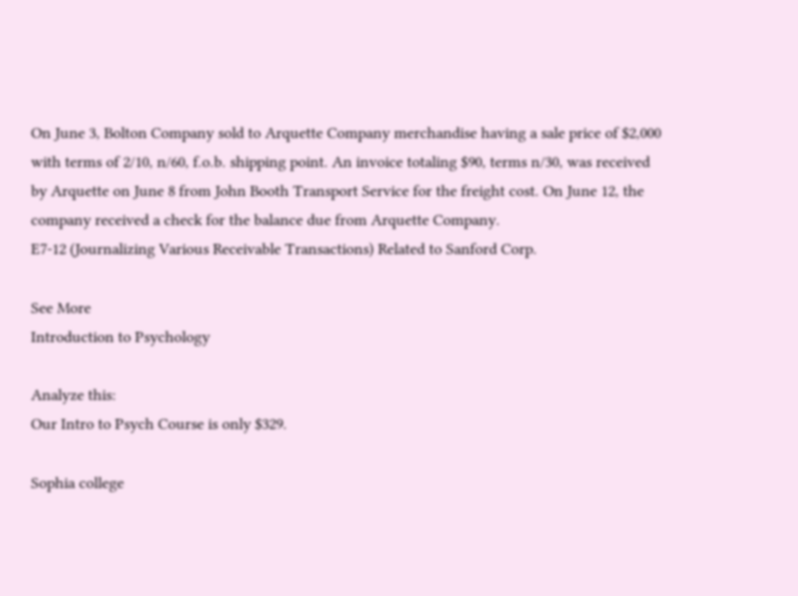On June 3, Bolton Company sold to Arquette Company merchandise having a sale price of $2,000 with terms of 2/10, n/60, f.o.b. shipping point. An invoice totaling $90, terms n/30, was received by Arquette on June 8 from John Booth Transport Service for the freight cost. On June 12, the company received a check for the balance due from Arquette Company.
E7-12 (Journalizing Various Receivable Transactions) Related to Sanford Corp.

See More
Introduction to Psychology

Analyze this:
Our Intro to Psych Course is only $329.

Sophia college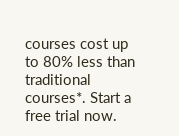courses cost up to 80% less than traditional courses*. Start a free trial now.